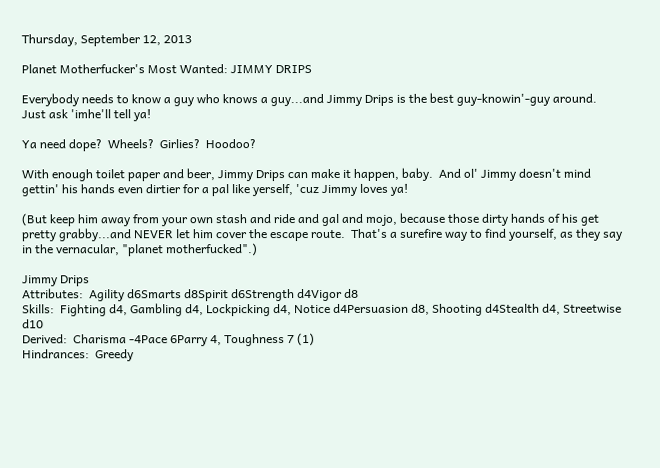Thursday, September 12, 2013

Planet Motherfucker's Most Wanted: JIMMY DRIPS

Everybody needs to know a guy who knows a guy...and Jimmy Drips is the best guy-knowin'-guy around.  Just ask 'imhe'll tell ya!

Ya need dope?  Wheels?  Girlies?  Hoodoo?

With enough toilet paper and beer, Jimmy Drips can make it happen, baby.  And ol' Jimmy doesn't mind gettin' his hands even dirtier for a pal like yerself, 'cuz Jimmy loves ya!

(But keep him away from your own stash and ride and gal and mojo, because those dirty hands of his get pretty grabby...and NEVER let him cover the escape route.  That's a surefire way to find yourself, as they say in the vernacular, "planet motherfucked".)

Jimmy Drips
Attributes:  Agility d6Smarts d8Spirit d6Strength d4Vigor d8
Skills:  Fighting d4, Gambling d4, Lockpicking d4, Notice d4Persuasion d8, Shooting d4Stealth d4, Streetwise d10
Derived:  Charisma -4Pace 6Parry 4, Toughness 7 (1)
Hindrances:  Greedy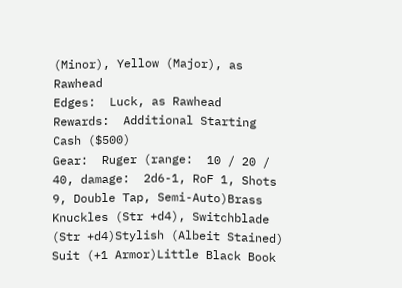(Minor), Yellow (Major), as Rawhead
Edges:  Luck, as Rawhead
Rewards:  Additional Starting Cash ($500)
Gear:  Ruger (range:  10 / 20 / 40, damage:  2d6-1, RoF 1, Shots 9, Double Tap, Semi-Auto)Brass Knuckles (Str +d4), Switchblade (Str +d4)Stylish (Albeit Stained) Suit (+1 Armor)Little Black Book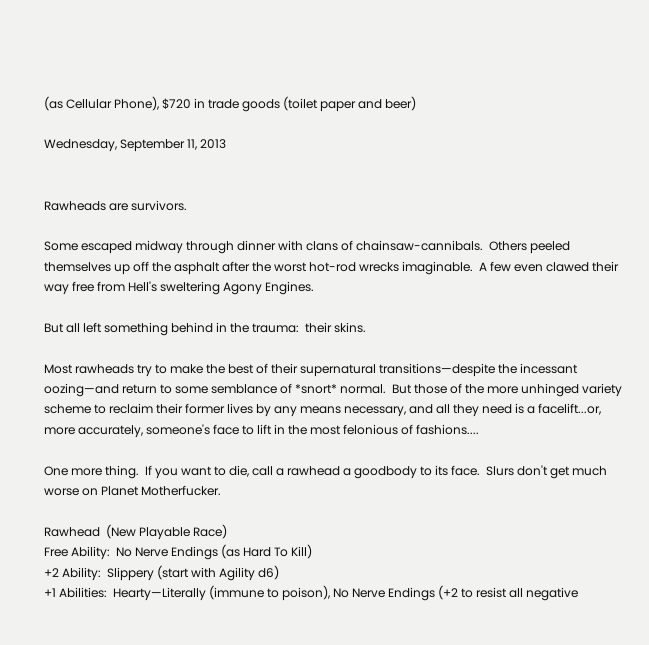(as Cellular Phone), $720 in trade goods (toilet paper and beer)

Wednesday, September 11, 2013


Rawheads are survivors.

Some escaped midway through dinner with clans of chainsaw-cannibals.  Others peeled themselves up off the asphalt after the worst hot-rod wrecks imaginable.  A few even clawed their way free from Hell's sweltering Agony Engines.

But all left something behind in the trauma:  their skins.

Most rawheads try to make the best of their supernatural transitions—despite the incessant oozing—and return to some semblance of *snort* normal.  But those of the more unhinged variety scheme to reclaim their former lives by any means necessary, and all they need is a facelift...or, more accurately, someone's face to lift in the most felonious of fashions....

One more thing.  If you want to die, call a rawhead a goodbody to its face.  Slurs don't get much worse on Planet Motherfucker.

Rawhead  (New Playable Race)
Free Ability:  No Nerve Endings (as Hard To Kill)
+2 Ability:  Slippery (start with Agility d6)
+1 Abilities:  Hearty—Literally (immune to poison), No Nerve Endings (+2 to resist all negative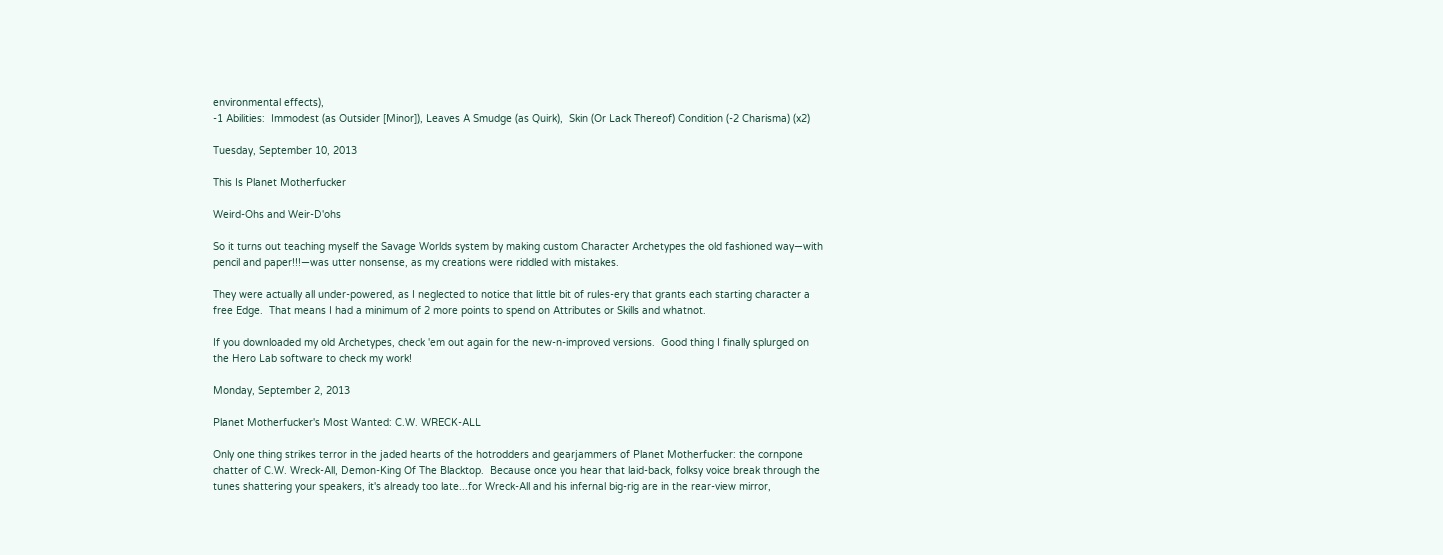environmental effects),
-1 Abilities:  Immodest (as Outsider [Minor]), Leaves A Smudge (as Quirk),  Skin (Or Lack Thereof) Condition (-2 Charisma) (x2)

Tuesday, September 10, 2013

This Is Planet Motherfucker

Weird-Ohs and Weir-D'ohs

So it turns out teaching myself the Savage Worlds system by making custom Character Archetypes the old fashioned way—with pencil and paper!!!—was utter nonsense, as my creations were riddled with mistakes.

They were actually all under-powered, as I neglected to notice that little bit of rules-ery that grants each starting character a free Edge.  That means I had a minimum of 2 more points to spend on Attributes or Skills and whatnot.

If you downloaded my old Archetypes, check 'em out again for the new-n-improved versions.  Good thing I finally splurged on the Hero Lab software to check my work!

Monday, September 2, 2013

Planet Motherfucker's Most Wanted: C.W. WRECK-ALL

Only one thing strikes terror in the jaded hearts of the hotrodders and gearjammers of Planet Motherfucker: the cornpone chatter of C.W. Wreck-All, Demon-King Of The Blacktop.  Because once you hear that laid-back, folksy voice break through the tunes shattering your speakers, it's already too late...for Wreck-All and his infernal big-rig are in the rear-view mirror,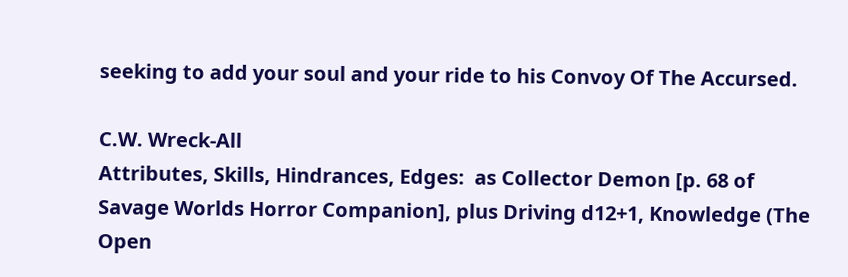seeking to add your soul and your ride to his Convoy Of The Accursed.

C.W. Wreck-All
Attributes, Skills, Hindrances, Edges:  as Collector Demon [p. 68 of Savage Worlds Horror Companion], plus Driving d12+1, Knowledge (The Open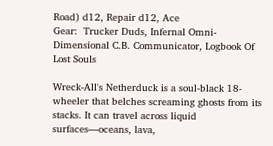Road) d12, Repair d12, Ace
Gear:  Trucker Duds, Infernal Omni-Dimensional C.B. Communicator, Logbook Of Lost Souls

Wreck-All's Netherduck is a soul-black 18-wheeler that belches screaming ghosts from its stacks. It can travel across liquid surfaces—oceans, lava,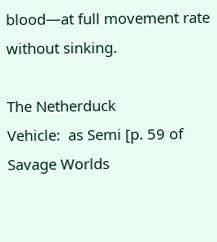blood—at full movement rate without sinking.

The Netherduck
Vehicle:  as Semi [p. 59 of Savage Worlds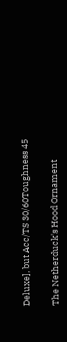Deluxe], but Acc/TS 30/60Toughness 45

The Netherduck's Hood Ornament